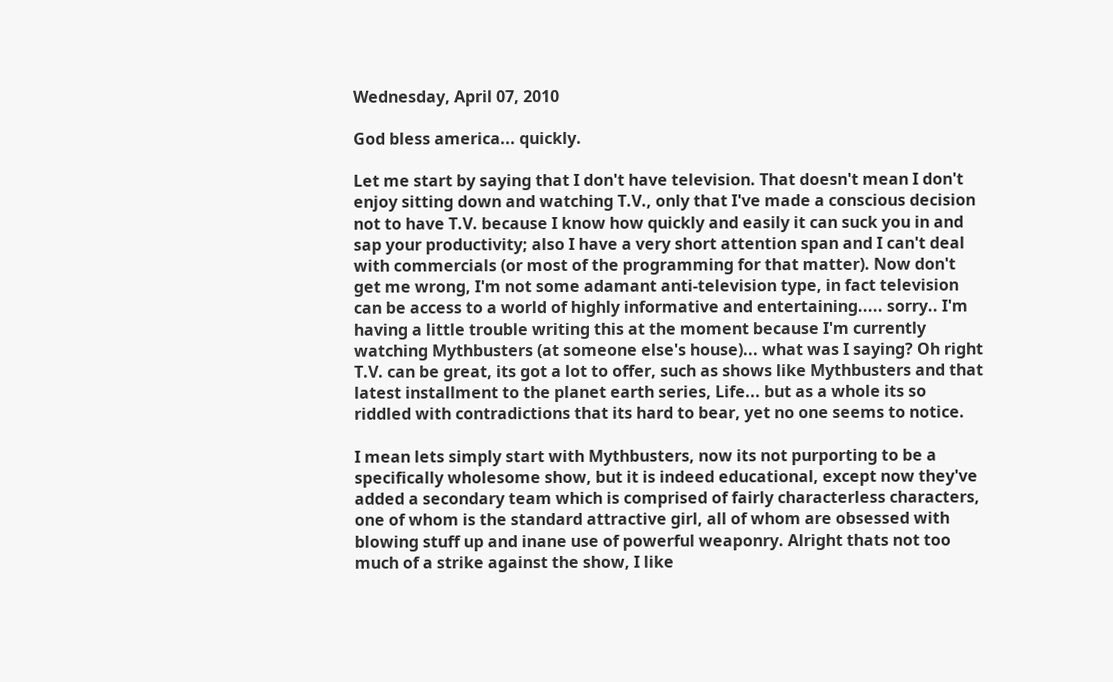Wednesday, April 07, 2010

God bless america... quickly.

Let me start by saying that I don't have television. That doesn't mean I don't enjoy sitting down and watching T.V., only that I've made a conscious decision not to have T.V. because I know how quickly and easily it can suck you in and sap your productivity; also I have a very short attention span and I can't deal with commercials (or most of the programming for that matter). Now don't get me wrong, I'm not some adamant anti-television type, in fact television can be access to a world of highly informative and entertaining..... sorry.. I'm having a little trouble writing this at the moment because I'm currently watching Mythbusters (at someone else's house)... what was I saying? Oh right T.V. can be great, its got a lot to offer, such as shows like Mythbusters and that latest installment to the planet earth series, Life... but as a whole its so riddled with contradictions that its hard to bear, yet no one seems to notice.

I mean lets simply start with Mythbusters, now its not purporting to be a specifically wholesome show, but it is indeed educational, except now they've added a secondary team which is comprised of fairly characterless characters, one of whom is the standard attractive girl, all of whom are obsessed with blowing stuff up and inane use of powerful weaponry. Alright thats not too much of a strike against the show, I like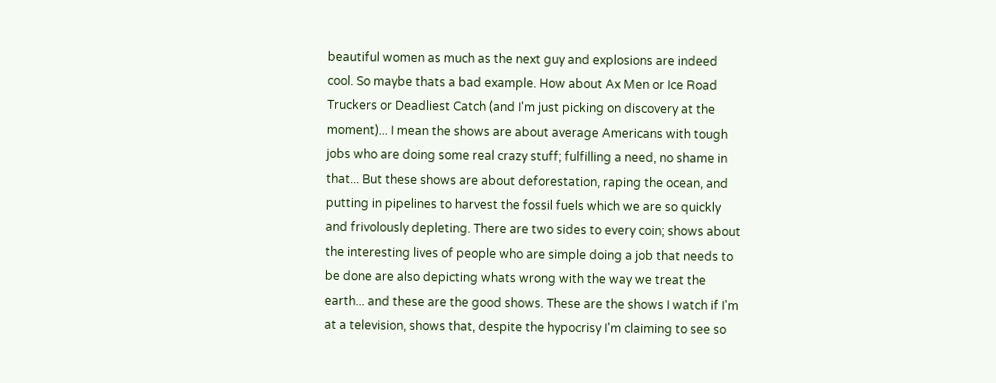beautiful women as much as the next guy and explosions are indeed cool. So maybe thats a bad example. How about Ax Men or Ice Road Truckers or Deadliest Catch (and I'm just picking on discovery at the moment)... I mean the shows are about average Americans with tough jobs who are doing some real crazy stuff; fulfilling a need, no shame in that... But these shows are about deforestation, raping the ocean, and putting in pipelines to harvest the fossil fuels which we are so quickly and frivolously depleting. There are two sides to every coin; shows about the interesting lives of people who are simple doing a job that needs to be done are also depicting whats wrong with the way we treat the earth... and these are the good shows. These are the shows I watch if I'm at a television, shows that, despite the hypocrisy I'm claiming to see so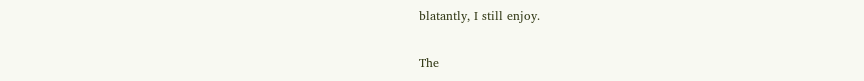blatantly, I still enjoy.

The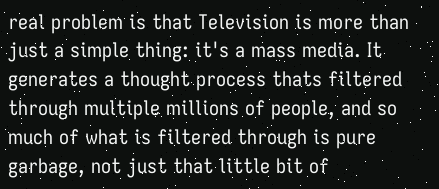real problem is that Television is more than just a simple thing: it's a mass media. It generates a thought process thats filtered through multiple millions of people, and so much of what is filtered through is pure garbage, not just that little bit of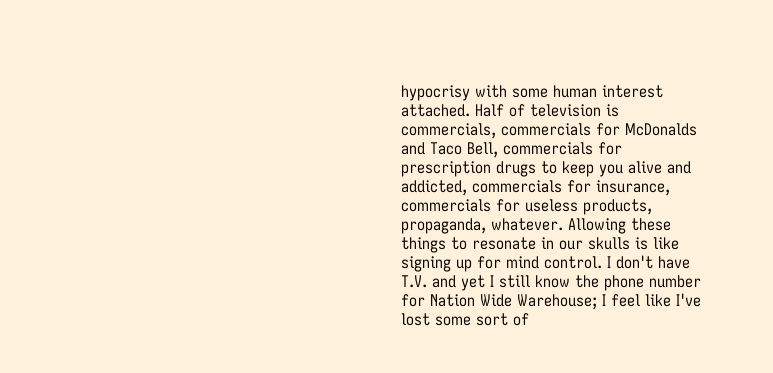hypocrisy with some human interest attached. Half of television is commercials, commercials for McDonalds and Taco Bell, commercials for prescription drugs to keep you alive and addicted, commercials for insurance, commercials for useless products, propaganda, whatever. Allowing these things to resonate in our skulls is like signing up for mind control. I don't have T.V. and yet I still know the phone number for Nation Wide Warehouse; I feel like I've lost some sort of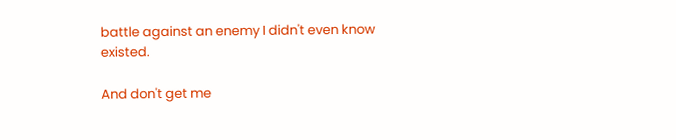battle against an enemy I didn't even know existed.

And don't get me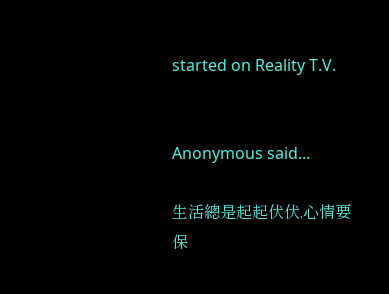started on Reality T.V.


Anonymous said...

生活總是起起伏伏,心情要保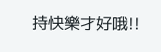持快樂才好哦!!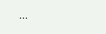...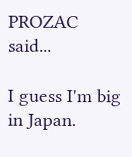PROZAC said...

I guess I'm big in Japan.